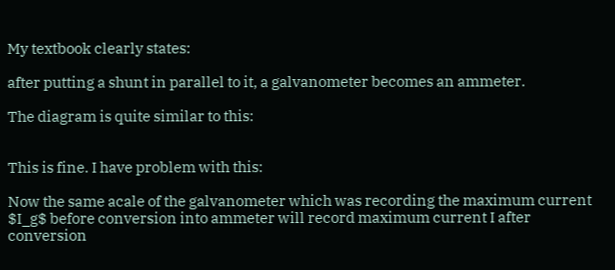My textbook clearly states:

after putting a shunt in parallel to it, a galvanometer becomes an ammeter.

The diagram is quite similar to this:


This is fine. I have problem with this:

Now the same acale of the galvanometer which was recording the maximum current $I_g$ before conversion into ammeter will record maximum current I after conversion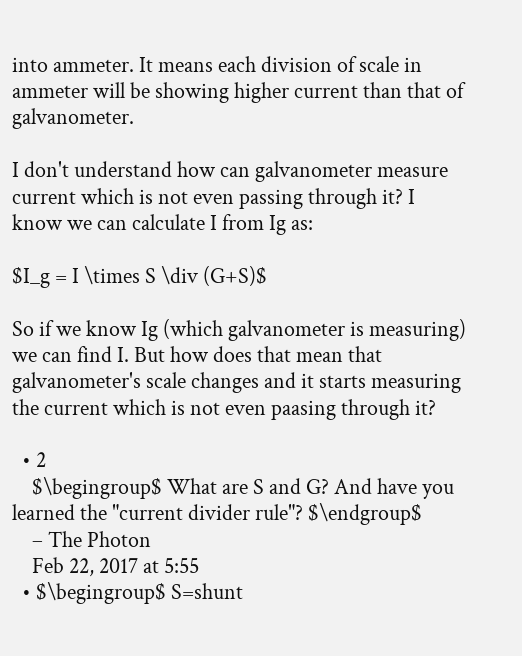into ammeter. It means each division of scale in ammeter will be showing higher current than that of galvanometer.

I don't understand how can galvanometer measure current which is not even passing through it? I know we can calculate I from Ig as:

$I_g = I \times S \div (G+S)$

So if we know Ig (which galvanometer is measuring) we can find I. But how does that mean that galvanometer's scale changes and it starts measuring the current which is not even paasing through it?

  • 2
    $\begingroup$ What are S and G? And have you learned the "current divider rule"? $\endgroup$
    – The Photon
    Feb 22, 2017 at 5:55
  • $\begingroup$ S=shunt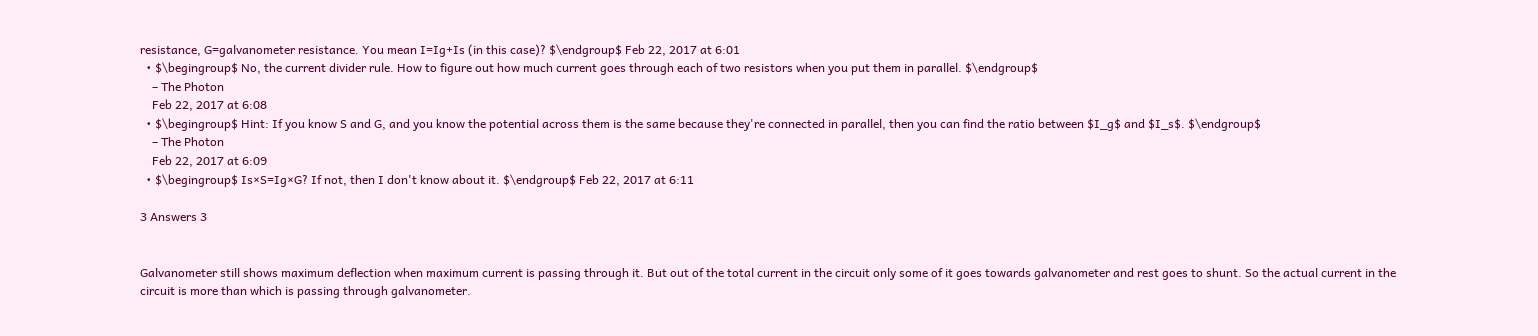resistance, G=galvanometer resistance. You mean I=Ig+Is (in this case)? $\endgroup$ Feb 22, 2017 at 6:01
  • $\begingroup$ No, the current divider rule. How to figure out how much current goes through each of two resistors when you put them in parallel. $\endgroup$
    – The Photon
    Feb 22, 2017 at 6:08
  • $\begingroup$ Hint: If you know S and G, and you know the potential across them is the same because they're connected in parallel, then you can find the ratio between $I_g$ and $I_s$. $\endgroup$
    – The Photon
    Feb 22, 2017 at 6:09
  • $\begingroup$ Is×S=Ig×G? If not, then I don't know about it. $\endgroup$ Feb 22, 2017 at 6:11

3 Answers 3


Galvanometer still shows maximum deflection when maximum current is passing through it. But out of the total current in the circuit only some of it goes towards galvanometer and rest goes to shunt. So the actual current in the circuit is more than which is passing through galvanometer.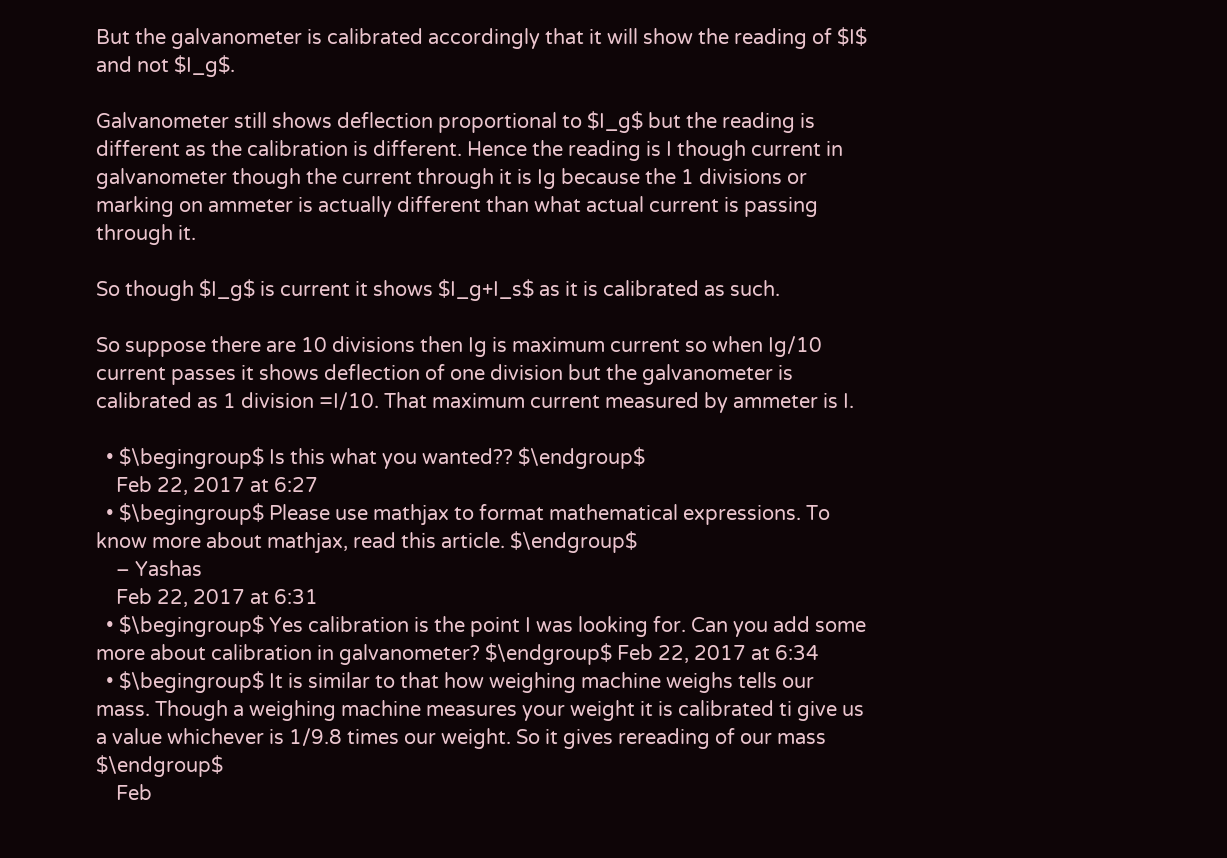But the galvanometer is calibrated accordingly that it will show the reading of $I$ and not $I_g$.

Galvanometer still shows deflection proportional to $I_g$ but the reading is different as the calibration is different. Hence the reading is I though current in galvanometer though the current through it is Ig because the 1 divisions or marking on ammeter is actually different than what actual current is passing through it.

So though $I_g$ is current it shows $I_g+I_s$ as it is calibrated as such.

So suppose there are 10 divisions then Ig is maximum current so when Ig/10 current passes it shows deflection of one division but the galvanometer is calibrated as 1 division =I/10. That maximum current measured by ammeter is I.

  • $\begingroup$ Is this what you wanted?? $\endgroup$
    Feb 22, 2017 at 6:27
  • $\begingroup$ Please use mathjax to format mathematical expressions. To know more about mathjax, read this article. $\endgroup$
    – Yashas
    Feb 22, 2017 at 6:31
  • $\begingroup$ Yes calibration is the point I was looking for. Can you add some more about calibration in galvanometer? $\endgroup$ Feb 22, 2017 at 6:34
  • $\begingroup$ It is similar to that how weighing machine weighs tells our mass. Though a weighing machine measures your weight it is calibrated ti give us a value whichever is 1/9.8 times our weight. So it gives rereading of our mass $\endgroup$
    Feb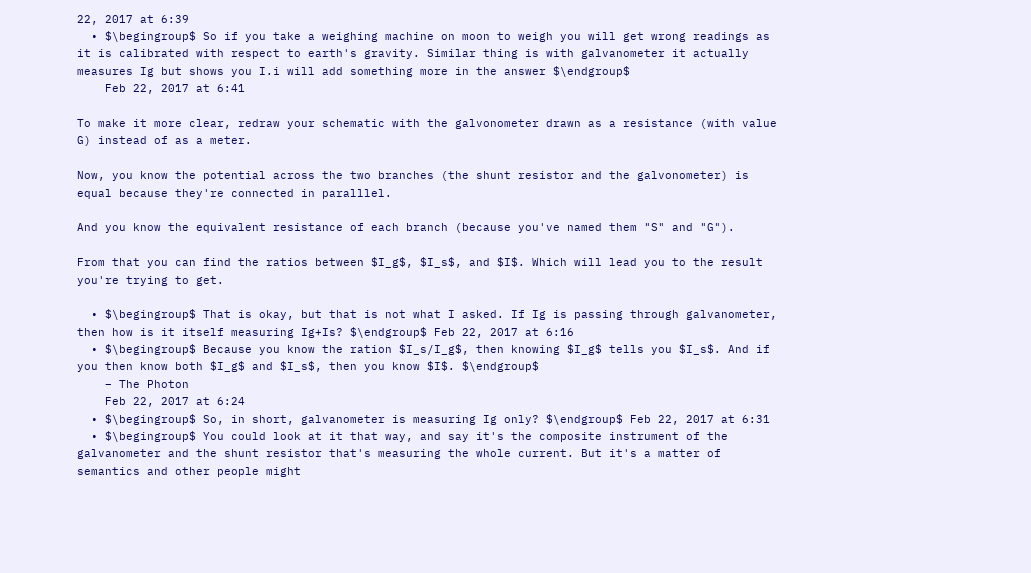22, 2017 at 6:39
  • $\begingroup$ So if you take a weighing machine on moon to weigh you will get wrong readings as it is calibrated with respect to earth's gravity. Similar thing is with galvanometer it actually measures Ig but shows you I.i will add something more in the answer $\endgroup$
    Feb 22, 2017 at 6:41

To make it more clear, redraw your schematic with the galvonometer drawn as a resistance (with value G) instead of as a meter.

Now, you know the potential across the two branches (the shunt resistor and the galvonometer) is equal because they're connected in paralllel.

And you know the equivalent resistance of each branch (because you've named them "S" and "G").

From that you can find the ratios between $I_g$, $I_s$, and $I$. Which will lead you to the result you're trying to get.

  • $\begingroup$ That is okay, but that is not what I asked. If Ig is passing through galvanometer, then how is it itself measuring Ig+Is? $\endgroup$ Feb 22, 2017 at 6:16
  • $\begingroup$ Because you know the ration $I_s/I_g$, then knowing $I_g$ tells you $I_s$. And if you then know both $I_g$ and $I_s$, then you know $I$. $\endgroup$
    – The Photon
    Feb 22, 2017 at 6:24
  • $\begingroup$ So, in short, galvanometer is measuring Ig only? $\endgroup$ Feb 22, 2017 at 6:31
  • $\begingroup$ You could look at it that way, and say it's the composite instrument of the galvanometer and the shunt resistor that's measuring the whole current. But it's a matter of semantics and other people might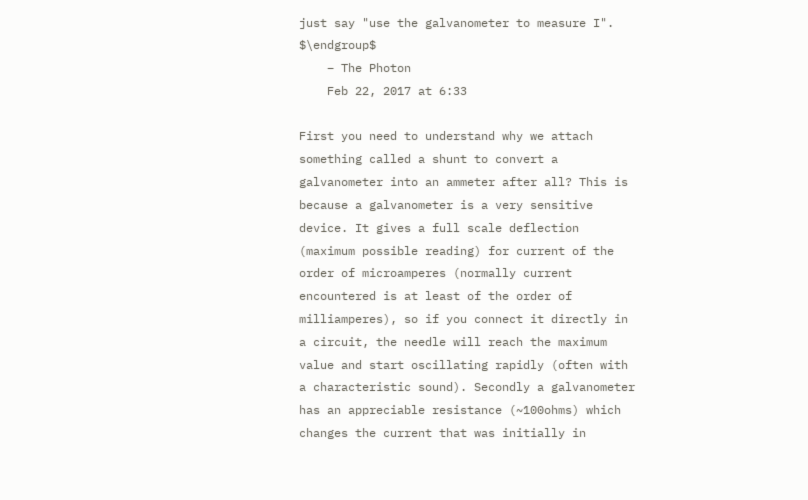just say "use the galvanometer to measure I". $\endgroup$
    – The Photon
    Feb 22, 2017 at 6:33

First you need to understand why we attach something called a shunt to convert a galvanometer into an ammeter after all? This is because a galvanometer is a very sensitive device. It gives a full scale deflection (maximum possible reading) for current of the order of microamperes (normally current encountered is at least of the order of milliamperes), so if you connect it directly in a circuit, the needle will reach the maximum value and start oscillating rapidly (often with a characteristic sound). Secondly a galvanometer has an appreciable resistance (~100ohms) which changes the current that was initially in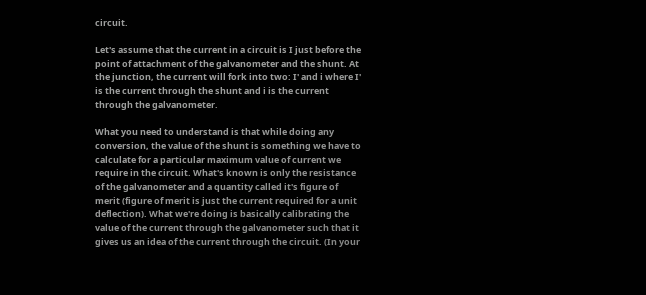circuit.

Let's assume that the current in a circuit is I just before the point of attachment of the galvanometer and the shunt. At the junction, the current will fork into two: I' and i where I' is the current through the shunt and i is the current through the galvanometer.

What you need to understand is that while doing any conversion, the value of the shunt is something we have to calculate for a particular maximum value of current we require in the circuit. What's known is only the resistance of the galvanometer and a quantity called it's figure of merit (figure of merit is just the current required for a unit deflection). What we're doing is basically calibrating the value of the current through the galvanometer such that it gives us an idea of the current through the circuit. (In your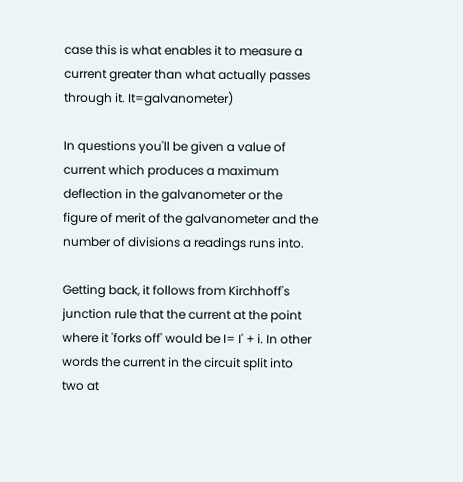case this is what enables it to measure a current greater than what actually passes through it. It=galvanometer)

In questions you'll be given a value of current which produces a maximum deflection in the galvanometer or the figure of merit of the galvanometer and the number of divisions a readings runs into.

Getting back, it follows from Kirchhoff's junction rule that the current at the point where it 'forks off' would be I= I' + i. In other words the current in the circuit split into two at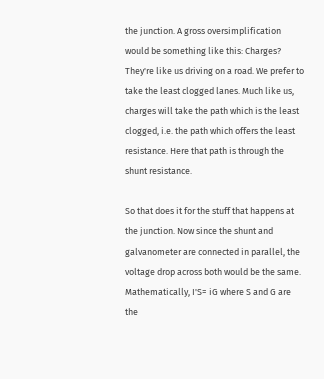the junction. A gross oversimplification would be something like this: Charges? They're like us driving on a road. We prefer to take the least clogged lanes. Much like us, charges will take the path which is the least clogged, i.e. the path which offers the least resistance. Here that path is through the shunt resistance.

So that does it for the stuff that happens at the junction. Now since the shunt and galvanometer are connected in parallel, the voltage drop across both would be the same. Mathematically, I'S= iG where S and G are the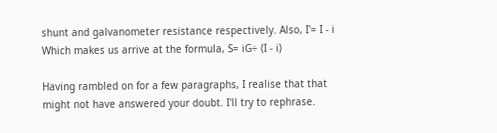shunt and galvanometer resistance respectively. Also, I'= I - i Which makes us arrive at the formula, S= iG÷ (I - i)

Having rambled on for a few paragraphs, I realise that that might not have answered your doubt. I'll try to rephrase.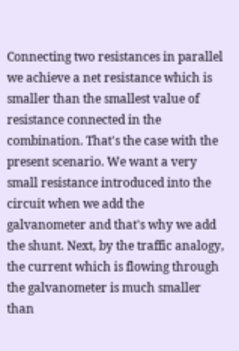Connecting two resistances in parallel we achieve a net resistance which is smaller than the smallest value of resistance connected in the combination. That's the case with the present scenario. We want a very small resistance introduced into the circuit when we add the galvanometer and that's why we add the shunt. Next, by the traffic analogy, the current which is flowing through the galvanometer is much smaller than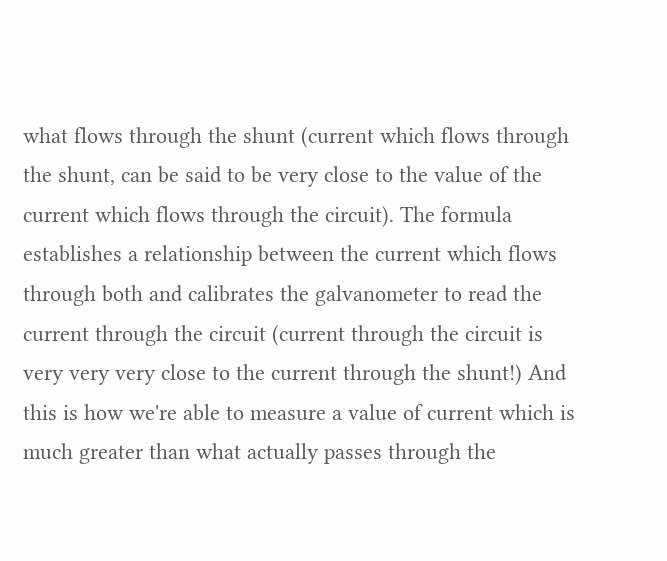what flows through the shunt (current which flows through the shunt, can be said to be very close to the value of the current which flows through the circuit). The formula establishes a relationship between the current which flows through both and calibrates the galvanometer to read the current through the circuit (current through the circuit is very very very close to the current through the shunt!) And this is how we're able to measure a value of current which is much greater than what actually passes through the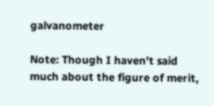galvanometer

Note: Though I haven't said much about the figure of merit,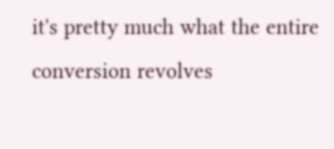it's pretty much what the entire conversion revolves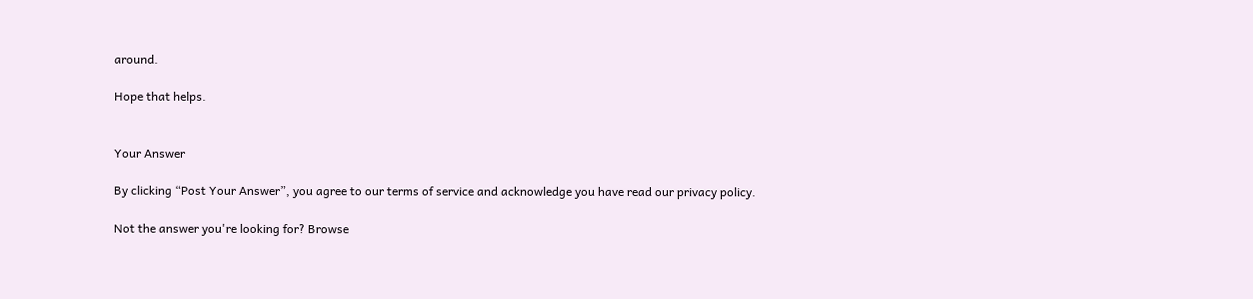around.

Hope that helps.


Your Answer

By clicking “Post Your Answer”, you agree to our terms of service and acknowledge you have read our privacy policy.

Not the answer you're looking for? Browse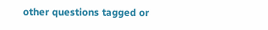other questions tagged or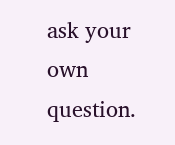ask your own question.